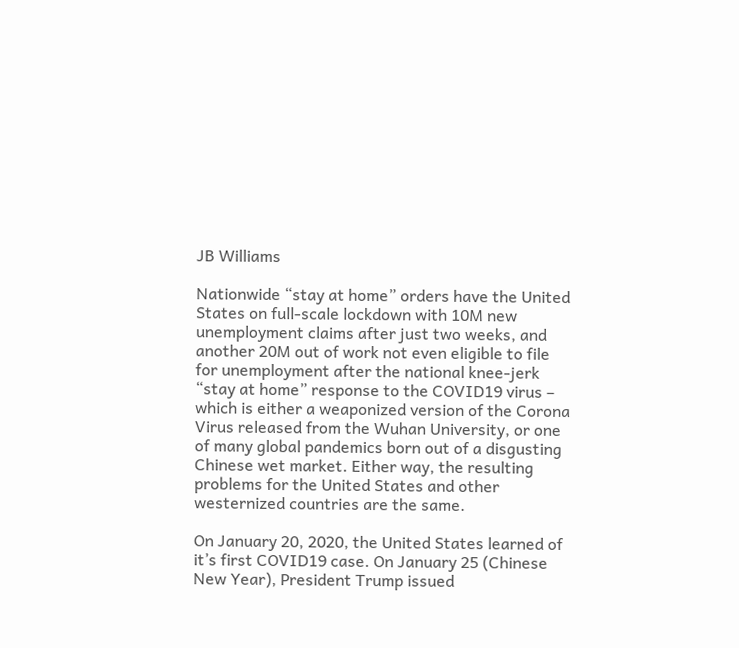JB Williams

Nationwide “stay at home” orders have the United States on full-scale lockdown with 10M new unemployment claims after just two weeks, and another 20M out of work not even eligible to file for unemployment after the national knee-jerk “stay at home” response to the COVID19 virus – which is either a weaponized version of the Corona Virus released from the Wuhan University, or one of many global pandemics born out of a disgusting Chinese wet market. Either way, the resulting problems for the United States and other westernized countries are the same.

On January 20, 2020, the United States learned of it’s first COVID19 case. On January 25 (Chinese New Year), President Trump issued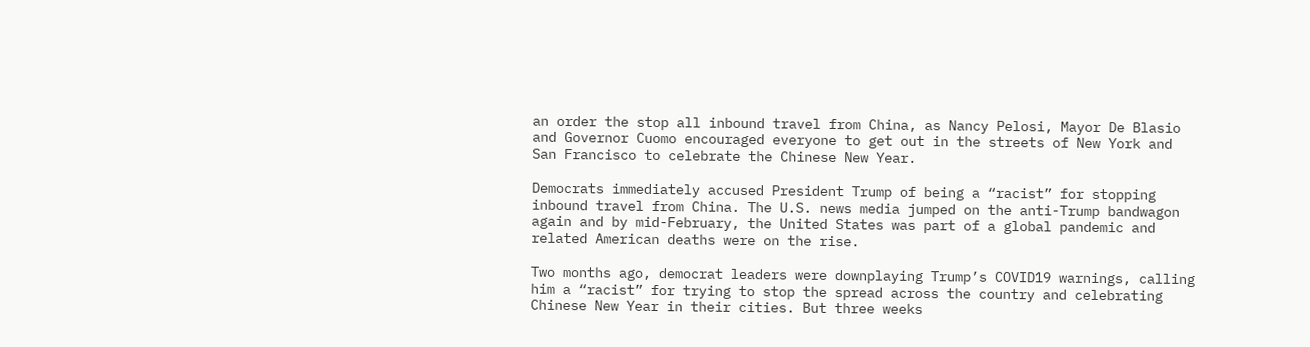an order the stop all inbound travel from China, as Nancy Pelosi, Mayor De Blasio and Governor Cuomo encouraged everyone to get out in the streets of New York and San Francisco to celebrate the Chinese New Year.

Democrats immediately accused President Trump of being a “racist” for stopping inbound travel from China. The U.S. news media jumped on the anti-Trump bandwagon again and by mid-February, the United States was part of a global pandemic and related American deaths were on the rise.

Two months ago, democrat leaders were downplaying Trump’s COVID19 warnings, calling him a “racist” for trying to stop the spread across the country and celebrating Chinese New Year in their cities. But three weeks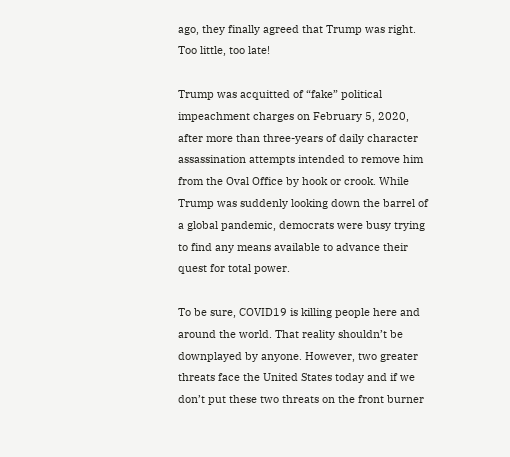ago, they finally agreed that Trump was right. Too little, too late!

Trump was acquitted of “fake” political impeachment charges on February 5, 2020, after more than three-years of daily character assassination attempts intended to remove him from the Oval Office by hook or crook. While Trump was suddenly looking down the barrel of a global pandemic, democrats were busy trying to find any means available to advance their quest for total power.

To be sure, COVID19 is killing people here and around the world. That reality shouldn’t be downplayed by anyone. However, two greater threats face the United States today and if we don’t put these two threats on the front burner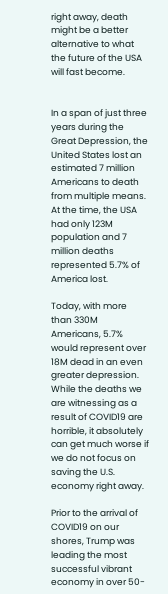right away, death might be a better alternative to what the future of the USA will fast become.


In a span of just three years during the Great Depression, the United States lost an estimated 7 million Americans to death from multiple means. At the time, the USA had only 123M population and 7 million deaths represented 5.7% of America lost.

Today, with more than 330M Americans, 5.7% would represent over 18M dead in an even greater depression. While the deaths we are witnessing as a result of COVID19 are horrible, it absolutely can get much worse if we do not focus on saving the U.S. economy right away.

Prior to the arrival of COVID19 on our shores, Trump was leading the most successful vibrant economy in over 50-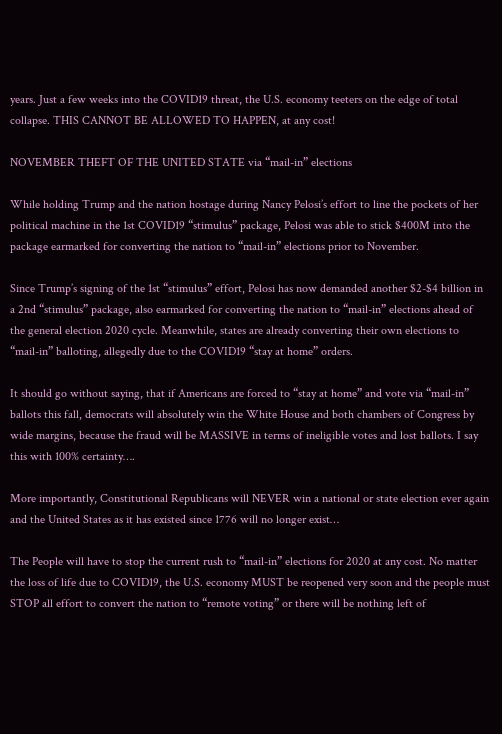years. Just a few weeks into the COVID19 threat, the U.S. economy teeters on the edge of total collapse. THIS CANNOT BE ALLOWED TO HAPPEN, at any cost!

NOVEMBER THEFT OF THE UNITED STATE via “mail-in” elections

While holding Trump and the nation hostage during Nancy Pelosi’s effort to line the pockets of her political machine in the 1st COVID19 “stimulus” package, Pelosi was able to stick $400M into the package earmarked for converting the nation to “mail-in” elections prior to November.

Since Trump’s signing of the 1st “stimulus” effort, Pelosi has now demanded another $2-$4 billion in a 2nd “stimulus” package, also earmarked for converting the nation to “mail-in” elections ahead of the general election 2020 cycle. Meanwhile, states are already converting their own elections to “mail-in” balloting, allegedly due to the COVID19 “stay at home” orders.

It should go without saying, that if Americans are forced to “stay at home” and vote via “mail-in” ballots this fall, democrats will absolutely win the White House and both chambers of Congress by wide margins, because the fraud will be MASSIVE in terms of ineligible votes and lost ballots. I say this with 100% certainty….

More importantly, Constitutional Republicans will NEVER win a national or state election ever again and the United States as it has existed since 1776 will no longer exist…

The People will have to stop the current rush to “mail-in” elections for 2020 at any cost. No matter the loss of life due to COVID19, the U.S. economy MUST be reopened very soon and the people must STOP all effort to convert the nation to “remote voting” or there will be nothing left of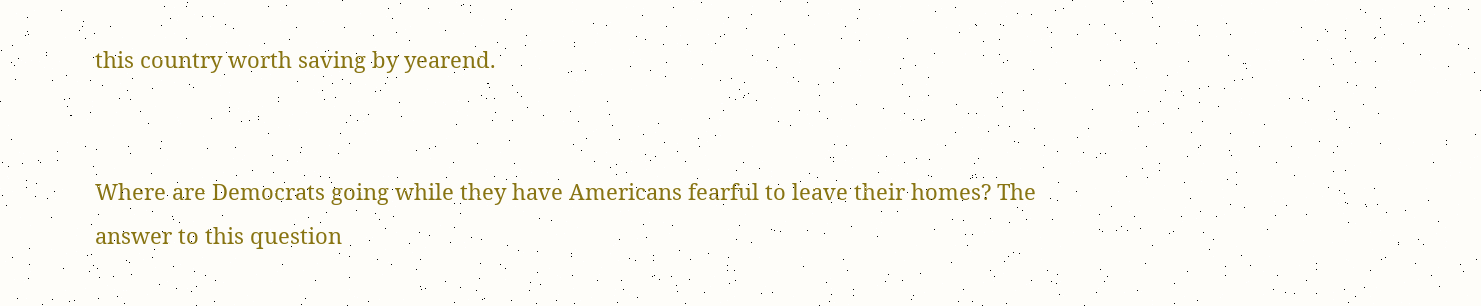this country worth saving by yearend.


Where are Democrats going while they have Americans fearful to leave their homes? The answer to this question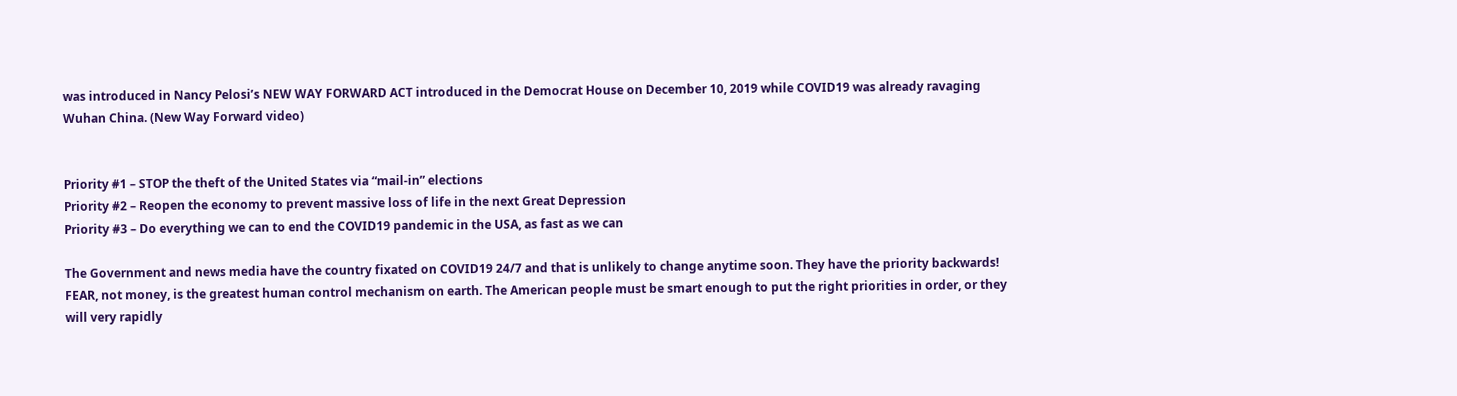was introduced in Nancy Pelosi’s NEW WAY FORWARD ACT introduced in the Democrat House on December 10, 2019 while COVID19 was already ravaging Wuhan China. (New Way Forward video)


Priority #1 – STOP the theft of the United States via “mail-in” elections
Priority #2 – Reopen the economy to prevent massive loss of life in the next Great Depression
Priority #3 – Do everything we can to end the COVID19 pandemic in the USA, as fast as we can

The Government and news media have the country fixated on COVID19 24/7 and that is unlikely to change anytime soon. They have the priority backwards! FEAR, not money, is the greatest human control mechanism on earth. The American people must be smart enough to put the right priorities in order, or they will very rapidly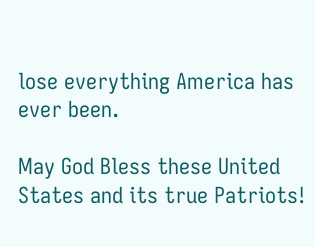lose everything America has ever been.

May God Bless these United States and its true Patriots!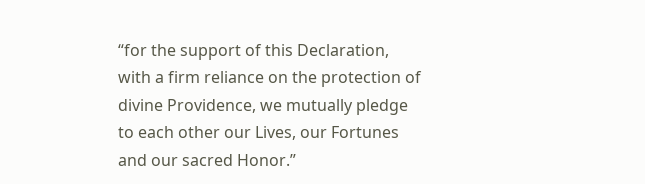“for the support of this Declaration, with a firm reliance on the protection of divine Providence, we mutually pledge to each other our Lives, our Fortunes and our sacred Honor.”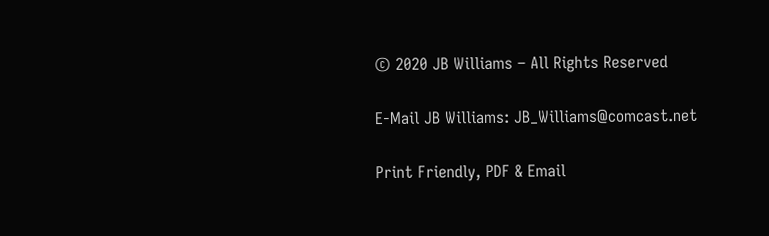© 2020 JB Williams – All Rights Reserved

E-Mail JB Williams: JB_Williams@comcast.net

Print Friendly, PDF & Email